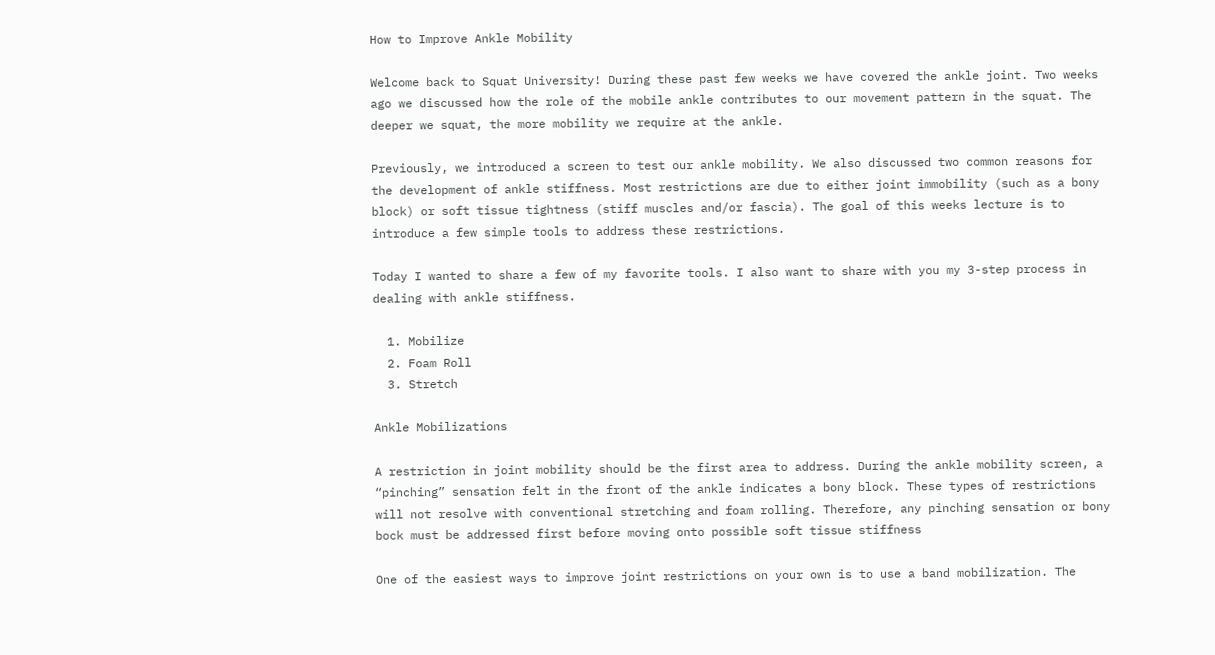How to Improve Ankle Mobility

Welcome back to Squat University! During these past few weeks we have covered the ankle joint. Two weeks ago we discussed how the role of the mobile ankle contributes to our movement pattern in the squat. The deeper we squat, the more mobility we require at the ankle.

Previously, we introduced a screen to test our ankle mobility. We also discussed two common reasons for the development of ankle stiffness. Most restrictions are due to either joint immobility (such as a bony block) or soft tissue tightness (stiff muscles and/or fascia). The goal of this weeks lecture is to introduce a few simple tools to address these restrictions.

Today I wanted to share a few of my favorite tools. I also want to share with you my 3-step process in dealing with ankle stiffness.

  1. Mobilize
  2. Foam Roll
  3. Stretch

Ankle Mobilizations

A restriction in joint mobility should be the first area to address. During the ankle mobility screen, a “pinching” sensation felt in the front of the ankle indicates a bony block. These types of restrictions will not resolve with conventional stretching and foam rolling. Therefore, any pinching sensation or bony bock must be addressed first before moving onto possible soft tissue stiffness

One of the easiest ways to improve joint restrictions on your own is to use a band mobilization. The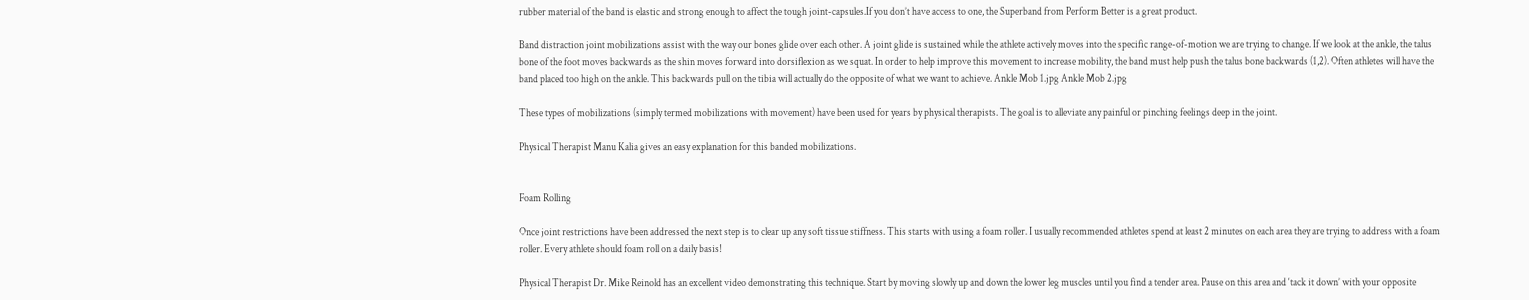rubber material of the band is elastic and strong enough to affect the tough joint-capsules.If you don’t have access to one, the Superband from Perform Better is a great product.

Band distraction joint mobilizations assist with the way our bones glide over each other. A joint glide is sustained while the athlete actively moves into the specific range-of-motion we are trying to change. If we look at the ankle, the talus bone of the foot moves backwards as the shin moves forward into dorsiflexion as we squat. In order to help improve this movement to increase mobility, the band must help push the talus bone backwards (1,2). Often athletes will have the band placed too high on the ankle. This backwards pull on the tibia will actually do the opposite of what we want to achieve. Ankle Mob 1.jpg Ankle Mob 2.jpg

These types of mobilizations (simply termed mobilizations with movement) have been used for years by physical therapists. The goal is to alleviate any painful or pinching feelings deep in the joint.

Physical Therapist Manu Kalia gives an easy explanation for this banded mobilizations.


Foam Rolling

Once joint restrictions have been addressed the next step is to clear up any soft tissue stiffness. This starts with using a foam roller. I usually recommended athletes spend at least 2 minutes on each area they are trying to address with a foam roller. Every athlete should foam roll on a daily basis!

Physical Therapist Dr. Mike Reinold has an excellent video demonstrating this technique. Start by moving slowly up and down the lower leg muscles until you find a tender area. Pause on this area and ‘tack it down’ with your opposite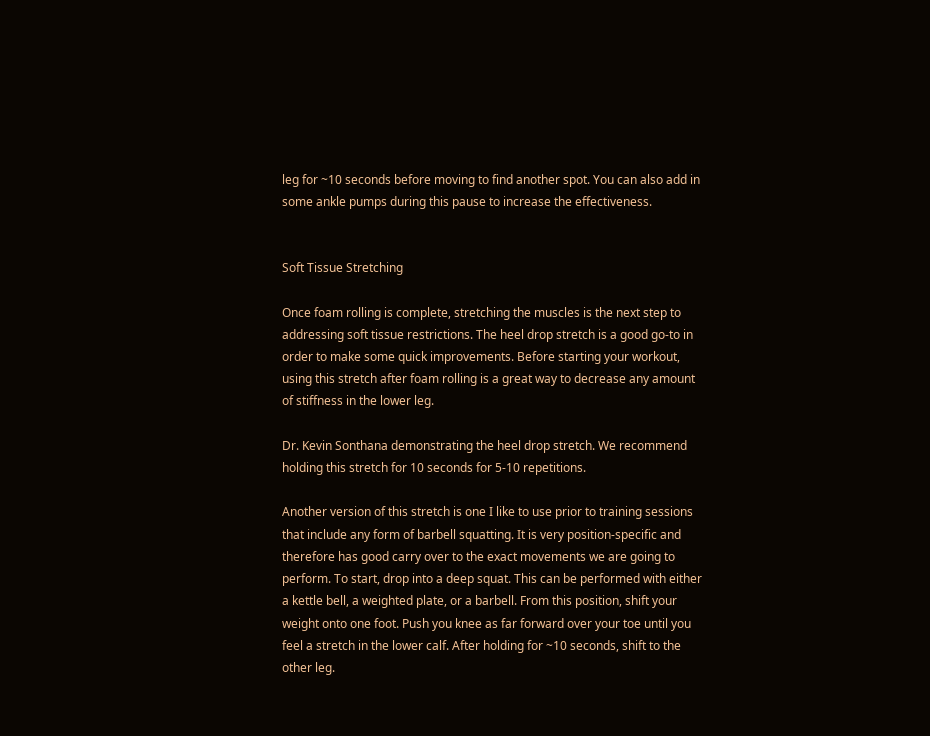leg for ~10 seconds before moving to find another spot. You can also add in some ankle pumps during this pause to increase the effectiveness.


Soft Tissue Stretching

Once foam rolling is complete, stretching the muscles is the next step to addressing soft tissue restrictions. The heel drop stretch is a good go-to in order to make some quick improvements. Before starting your workout, using this stretch after foam rolling is a great way to decrease any amount of stiffness in the lower leg.

Dr. Kevin Sonthana demonstrating the heel drop stretch. We recommend holding this stretch for 10 seconds for 5-10 repetitions.

Another version of this stretch is one I like to use prior to training sessions that include any form of barbell squatting. It is very position-specific and therefore has good carry over to the exact movements we are going to perform. To start, drop into a deep squat. This can be performed with either a kettle bell, a weighted plate, or a barbell. From this position, shift your weight onto one foot. Push you knee as far forward over your toe until you feel a stretch in the lower calf. After holding for ~10 seconds, shift to the other leg.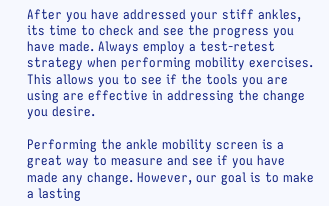After you have addressed your stiff ankles, its time to check and see the progress you have made. Always employ a test-retest strategy when performing mobility exercises. This allows you to see if the tools you are using are effective in addressing the change you desire.

Performing the ankle mobility screen is a great way to measure and see if you have made any change. However, our goal is to make a lasting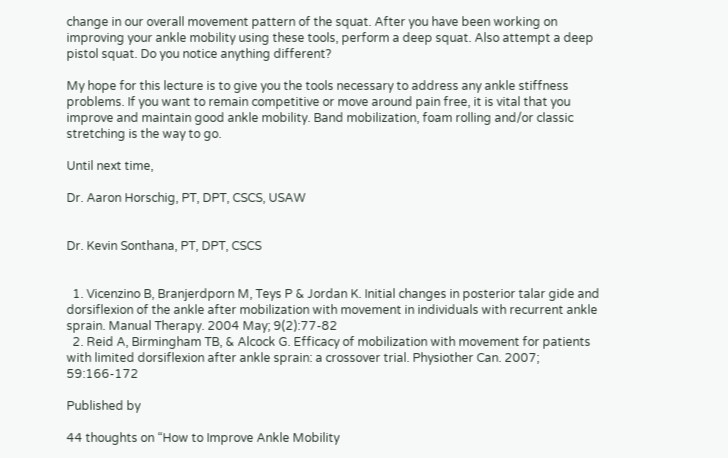change in our overall movement pattern of the squat. After you have been working on improving your ankle mobility using these tools, perform a deep squat. Also attempt a deep pistol squat. Do you notice anything different?

My hope for this lecture is to give you the tools necessary to address any ankle stiffness problems. If you want to remain competitive or move around pain free, it is vital that you improve and maintain good ankle mobility. Band mobilization, foam rolling and/or classic stretching is the way to go.

Until next time,

Dr. Aaron Horschig, PT, DPT, CSCS, USAW


Dr. Kevin Sonthana, PT, DPT, CSCS


  1. Vicenzino B, Branjerdporn M, Teys P & Jordan K. Initial changes in posterior talar gide and dorsiflexion of the ankle after mobilization with movement in individuals with recurrent ankle sprain. Manual Therapy. 2004 May; 9(2):77-82
  2. Reid A, Birmingham TB, & Alcock G. Efficacy of mobilization with movement for patients with limited dorsiflexion after ankle sprain: a crossover trial. Physiother Can. 2007; 59:166-172

Published by

44 thoughts on “How to Improve Ankle Mobility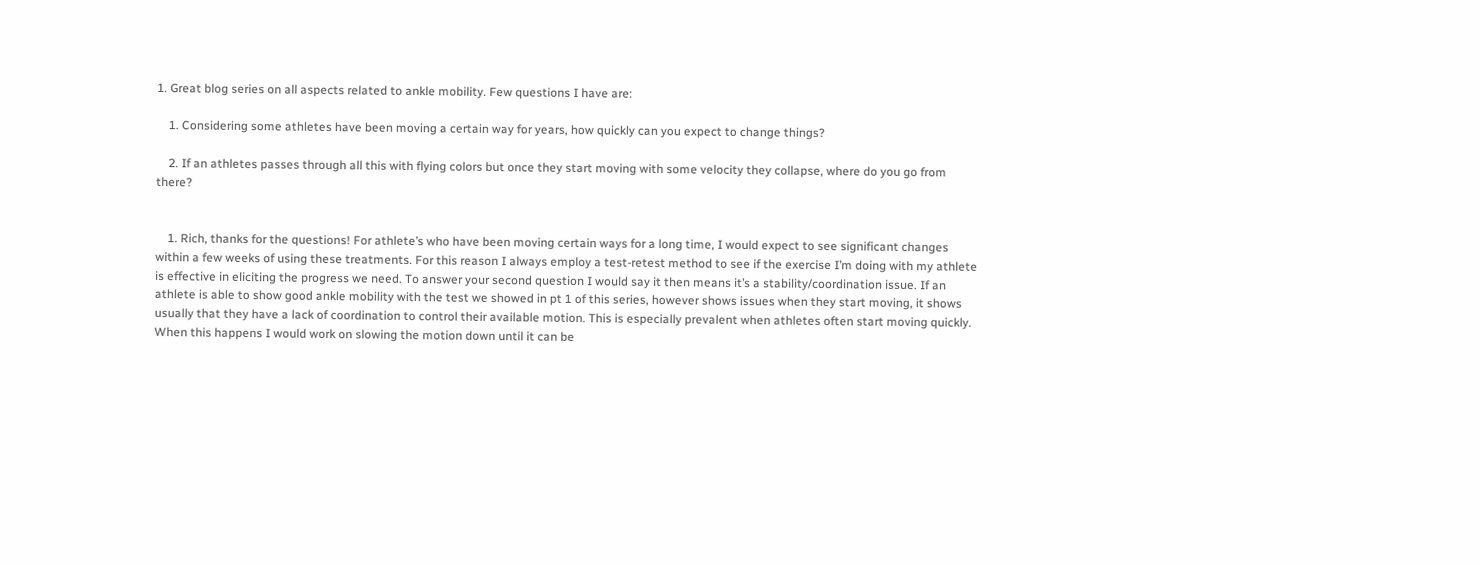1. Great blog series on all aspects related to ankle mobility. Few questions I have are:

    1. Considering some athletes have been moving a certain way for years, how quickly can you expect to change things?

    2. If an athletes passes through all this with flying colors but once they start moving with some velocity they collapse, where do you go from there?


    1. Rich, thanks for the questions! For athlete’s who have been moving certain ways for a long time, I would expect to see significant changes within a few weeks of using these treatments. For this reason I always employ a test-retest method to see if the exercise I’m doing with my athlete is effective in eliciting the progress we need. To answer your second question I would say it then means it’s a stability/coordination issue. If an athlete is able to show good ankle mobility with the test we showed in pt 1 of this series, however shows issues when they start moving, it shows usually that they have a lack of coordination to control their available motion. This is especially prevalent when athletes often start moving quickly. When this happens I would work on slowing the motion down until it can be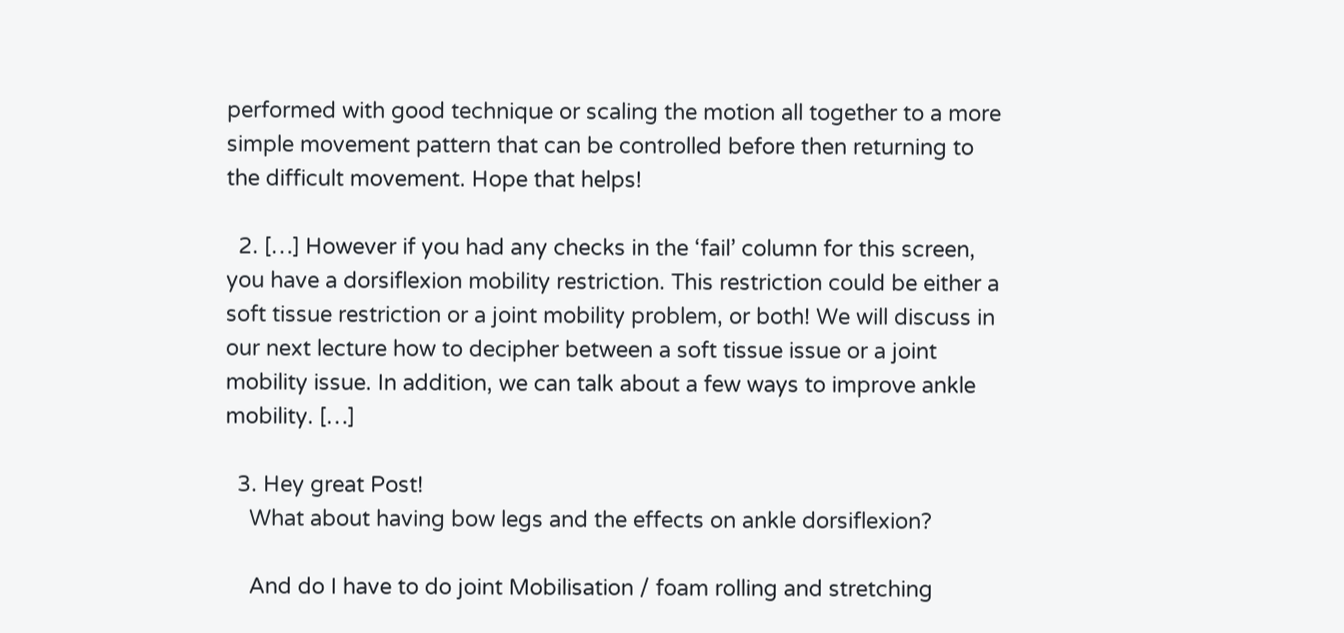performed with good technique or scaling the motion all together to a more simple movement pattern that can be controlled before then returning to the difficult movement. Hope that helps!

  2. […] However if you had any checks in the ‘fail’ column for this screen, you have a dorsiflexion mobility restriction. This restriction could be either a soft tissue restriction or a joint mobility problem, or both! We will discuss in our next lecture how to decipher between a soft tissue issue or a joint mobility issue. In addition, we can talk about a few ways to improve ankle mobility. […]

  3. Hey great Post!
    What about having bow legs and the effects on ankle dorsiflexion?

    And do I have to do joint Mobilisation / foam rolling and stretching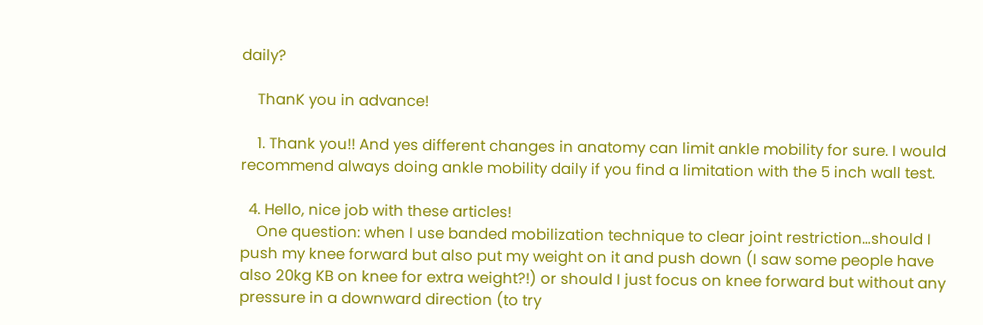daily?

    ThanK you in advance!

    1. Thank you!! And yes different changes in anatomy can limit ankle mobility for sure. I would recommend always doing ankle mobility daily if you find a limitation with the 5 inch wall test.

  4. Hello, nice job with these articles!
    One question: when I use banded mobilization technique to clear joint restriction…should I push my knee forward but also put my weight on it and push down (I saw some people have also 20kg KB on knee for extra weight?!) or should I just focus on knee forward but without any pressure in a downward direction (to try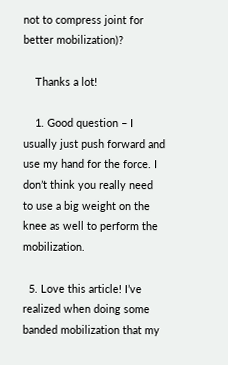not to compress joint for better mobilization)?

    Thanks a lot!

    1. Good question – I usually just push forward and use my hand for the force. I don’t think you really need to use a big weight on the knee as well to perform the mobilization.

  5. Love this article! I’ve realized when doing some banded mobilization that my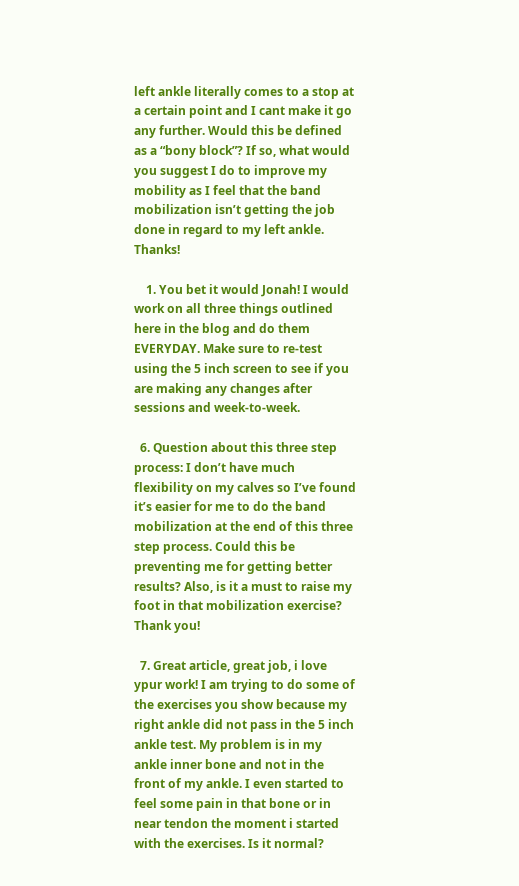left ankle literally comes to a stop at a certain point and I cant make it go any further. Would this be defined as a “bony block”? If so, what would you suggest I do to improve my mobility as I feel that the band mobilization isn’t getting the job done in regard to my left ankle. Thanks!

    1. You bet it would Jonah! I would work on all three things outlined here in the blog and do them EVERYDAY. Make sure to re-test using the 5 inch screen to see if you are making any changes after sessions and week-to-week.

  6. Question about this three step process: I don’t have much flexibility on my calves so I’ve found it’s easier for me to do the band mobilization at the end of this three step process. Could this be preventing me for getting better results? Also, is it a must to raise my foot in that mobilization exercise? Thank you!

  7. Great article, great job, i love ypur work! I am trying to do some of the exercises you show because my right ankle did not pass in the 5 inch ankle test. My problem is in my ankle inner bone and not in the front of my ankle. I even started to feel some pain in that bone or in near tendon the moment i started with the exercises. Is it normal?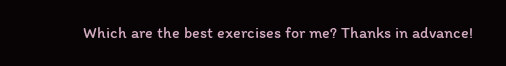Which are the best exercises for me? Thanks in advance!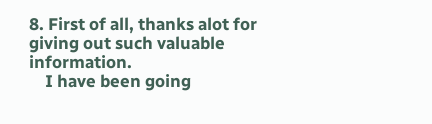8. First of all, thanks alot for giving out such valuable information.
    I have been going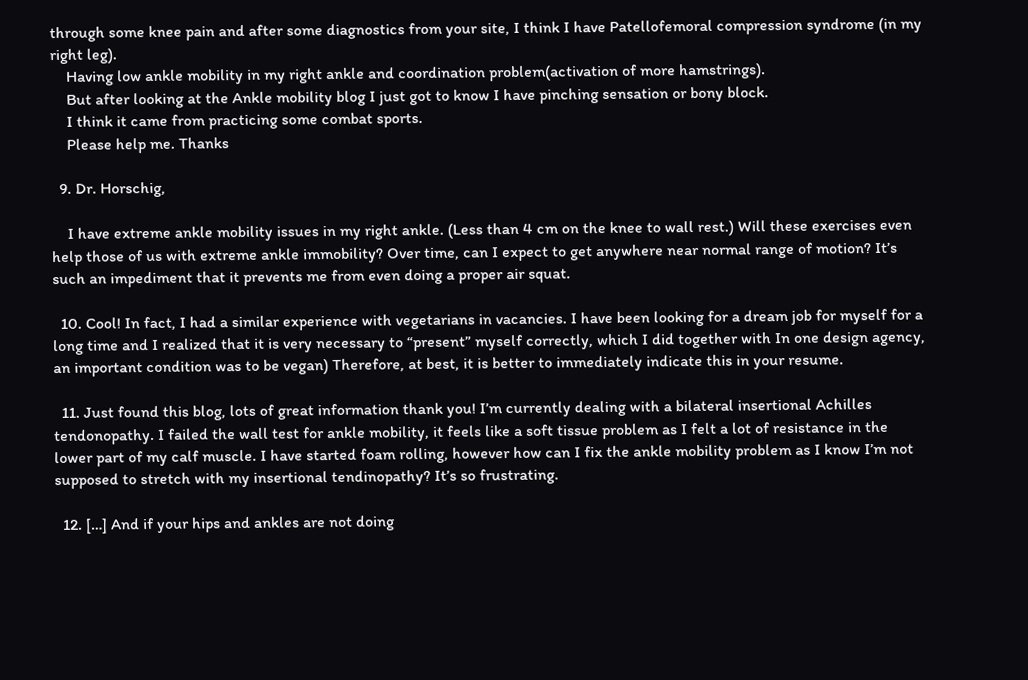through some knee pain and after some diagnostics from your site, I think I have Patellofemoral compression syndrome (in my right leg).
    Having low ankle mobility in my right ankle and coordination problem(activation of more hamstrings).
    But after looking at the Ankle mobility blog I just got to know I have pinching sensation or bony block.
    I think it came from practicing some combat sports.
    Please help me. Thanks

  9. Dr. Horschig,

    I have extreme ankle mobility issues in my right ankle. (Less than 4 cm on the knee to wall rest.) Will these exercises even help those of us with extreme ankle immobility? Over time, can I expect to get anywhere near normal range of motion? It’s such an impediment that it prevents me from even doing a proper air squat.

  10. Cool! In fact, I had a similar experience with vegetarians in vacancies. I have been looking for a dream job for myself for a long time and I realized that it is very necessary to “present” myself correctly, which I did together with In one design agency, an important condition was to be vegan) Therefore, at best, it is better to immediately indicate this in your resume.

  11. Just found this blog, lots of great information thank you! I’m currently dealing with a bilateral insertional Achilles tendonopathy. I failed the wall test for ankle mobility, it feels like a soft tissue problem as I felt a lot of resistance in the lower part of my calf muscle. I have started foam rolling, however how can I fix the ankle mobility problem as I know I’m not supposed to stretch with my insertional tendinopathy? It’s so frustrating.

  12. […] And if your hips and ankles are not doing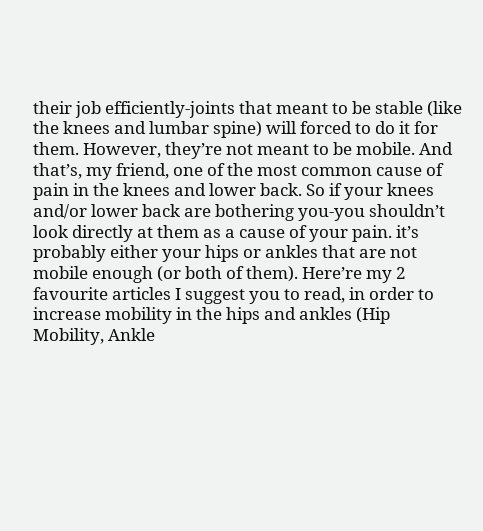their job efficiently-joints that meant to be stable (like the knees and lumbar spine) will forced to do it for them. However, they’re not meant to be mobile. And that’s, my friend, one of the most common cause of pain in the knees and lower back. So if your knees and/or lower back are bothering you-you shouldn’t look directly at them as a cause of your pain. it’s probably either your hips or ankles that are not mobile enough (or both of them). Here’re my 2 favourite articles I suggest you to read, in order to increase mobility in the hips and ankles (Hip Mobility, Ankle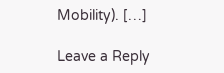Mobility). […]

Leave a Reply